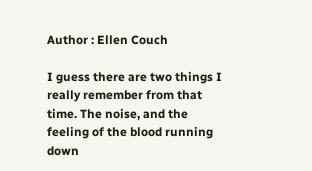Author : Ellen Couch

I guess there are two things I really remember from that time. The noise, and the feeling of the blood running down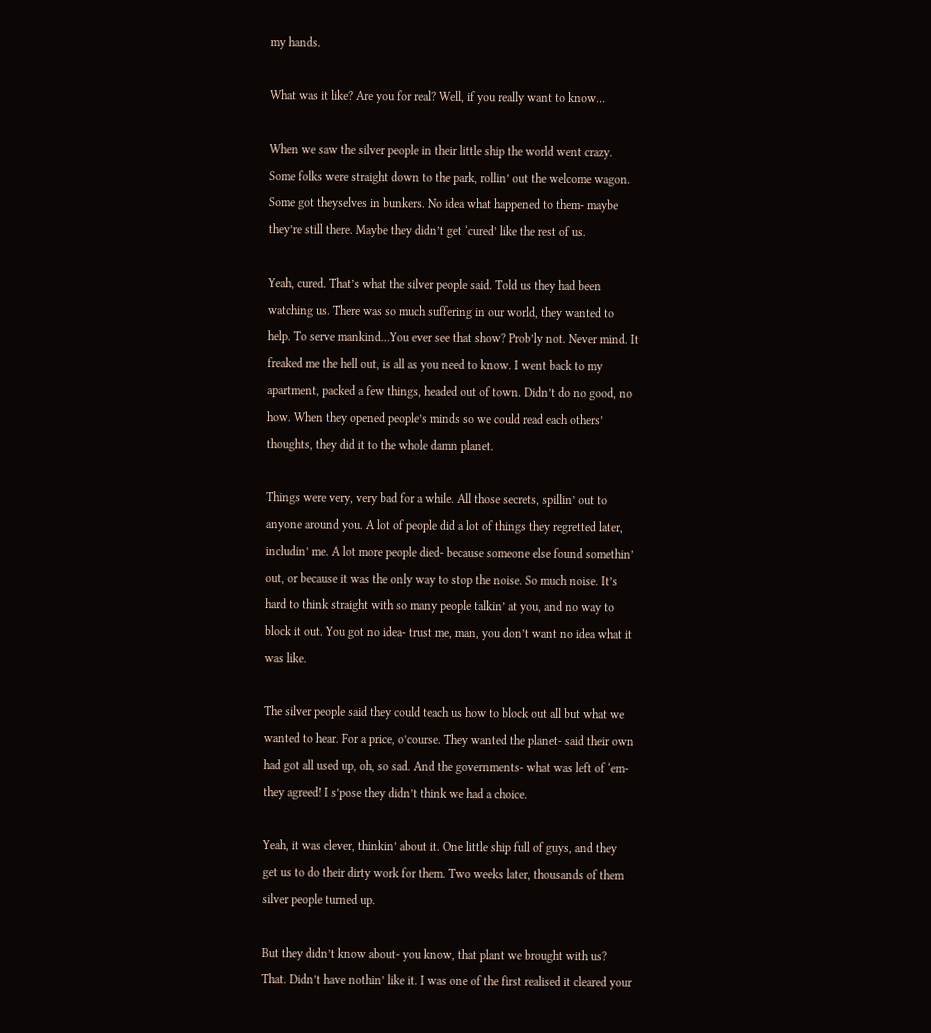my hands.

What was it like? Are you for real? Well, if you really want to know…

When we saw the silver people in their little ship the world went crazy. Some folks were straight down to the park, rollin’ out the welcome wagon. Some got theyselves in bunkers. No idea what happened to them- maybe they’re still there. Maybe they didn’t get ‘cured’ like the rest of us.

Yeah, cured. That’s what the silver people said. Told us they had been watching us. There was so much suffering in our world, they wanted to help. To serve mankind…You ever see that show? Prob’ly not. Never mind. It freaked me the hell out, is all as you need to know. I went back to my apartment, packed a few things, headed out of town. Didn’t do no good, no how. When they opened people’s minds so we could read each others’ thoughts, they did it to the whole damn planet.

Things were very, very bad for a while. All those secrets, spillin’ out to anyone around you. A lot of people did a lot of things they regretted later, includin’ me. A lot more people died- because someone else found somethin’ out, or because it was the only way to stop the noise. So much noise. It’s hard to think straight with so many people talkin’ at you, and no way to block it out. You got no idea- trust me, man, you don’t want no idea what it was like.

The silver people said they could teach us how to block out all but what we wanted to hear. For a price, o’course. They wanted the planet- said their own had got all used up, oh, so sad. And the governments- what was left of ‘em- they agreed! I s’pose they didn’t think we had a choice.

Yeah, it was clever, thinkin’ about it. One little ship full of guys, and they get us to do their dirty work for them. Two weeks later, thousands of them silver people turned up.

But they didn’t know about- you know, that plant we brought with us? That. Didn’t have nothin’ like it. I was one of the first realised it cleared your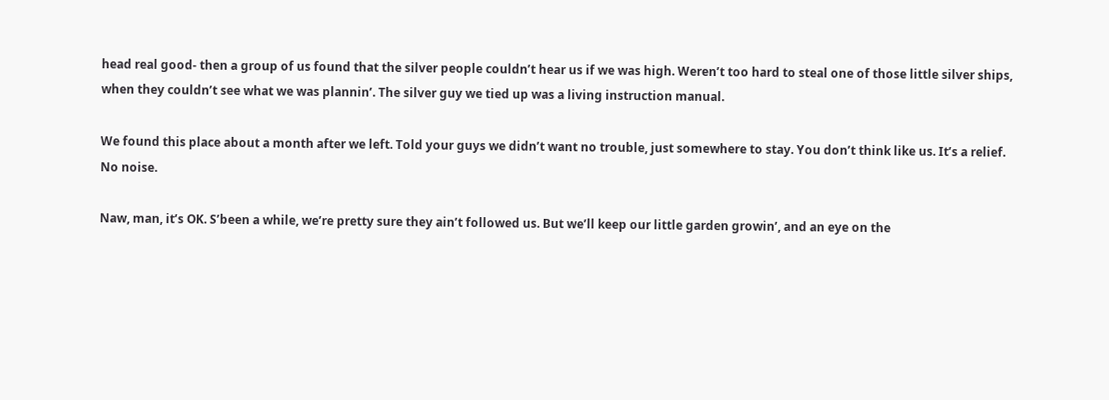head real good- then a group of us found that the silver people couldn’t hear us if we was high. Weren’t too hard to steal one of those little silver ships, when they couldn’t see what we was plannin’. The silver guy we tied up was a living instruction manual.

We found this place about a month after we left. Told your guys we didn’t want no trouble, just somewhere to stay. You don’t think like us. It’s a relief. No noise.

Naw, man, it’s OK. S’been a while, we’re pretty sure they ain’t followed us. But we’ll keep our little garden growin’, and an eye on the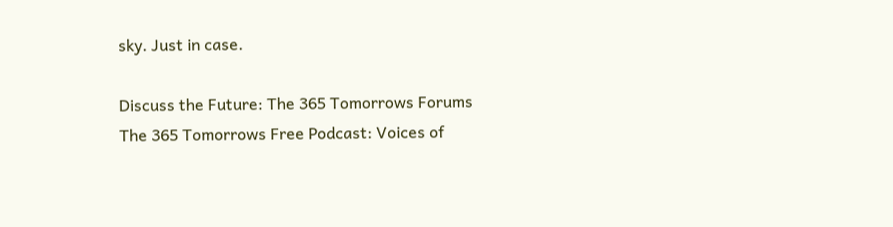sky. Just in case.

Discuss the Future: The 365 Tomorrows Forums
The 365 Tomorrows Free Podcast: Voices of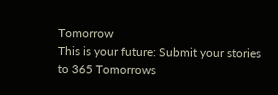Tomorrow
This is your future: Submit your stories to 365 Tomorrows